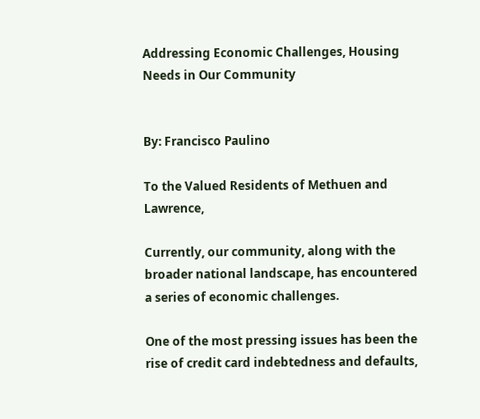Addressing Economic Challenges, Housing Needs in Our Community


By: Francisco Paulino

To the Valued Residents of Methuen and Lawrence,

Currently, our community, along with the broader national landscape, has encountered a series of economic challenges.

One of the most pressing issues has been the rise of credit card indebtedness and defaults,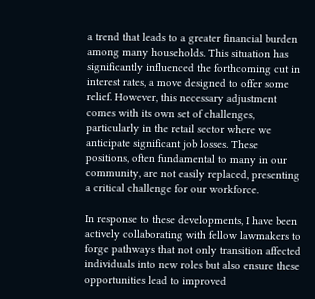a trend that leads to a greater financial burden among many households. This situation has significantly influenced the forthcoming cut in interest rates, a move designed to offer some relief. However, this necessary adjustment comes with its own set of challenges, particularly in the retail sector where we anticipate significant job losses. These positions, often fundamental to many in our community, are not easily replaced, presenting a critical challenge for our workforce.

In response to these developments, I have been actively collaborating with fellow lawmakers to forge pathways that not only transition affected individuals into new roles but also ensure these opportunities lead to improved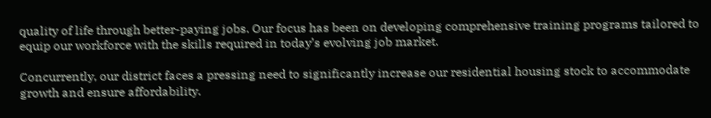quality of life through better-paying jobs. Our focus has been on developing comprehensive training programs tailored to equip our workforce with the skills required in today’s evolving job market.

Concurrently, our district faces a pressing need to significantly increase our residential housing stock to accommodate growth and ensure affordability.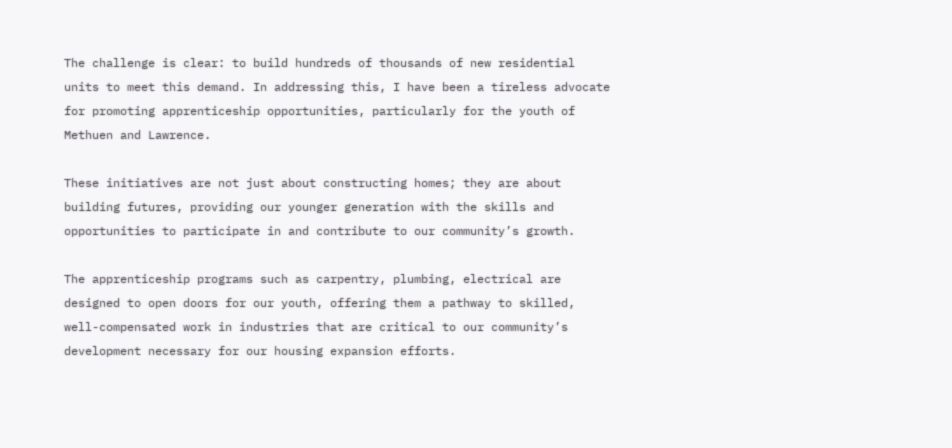The challenge is clear: to build hundreds of thousands of new residential units to meet this demand. In addressing this, I have been a tireless advocate for promoting apprenticeship opportunities, particularly for the youth of Methuen and Lawrence.

These initiatives are not just about constructing homes; they are about building futures, providing our younger generation with the skills and opportunities to participate in and contribute to our community’s growth.

The apprenticeship programs such as carpentry, plumbing, electrical are designed to open doors for our youth, offering them a pathway to skilled, well-compensated work in industries that are critical to our community’s development necessary for our housing expansion efforts.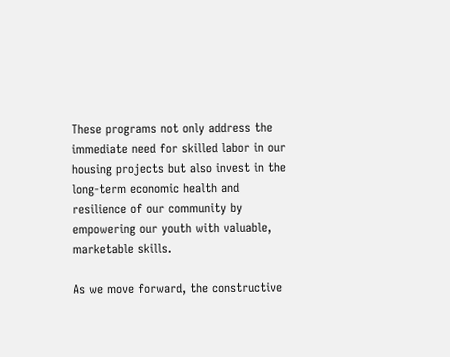These programs not only address the immediate need for skilled labor in our housing projects but also invest in the long-term economic health and resilience of our community by empowering our youth with valuable, marketable skills.

As we move forward, the constructive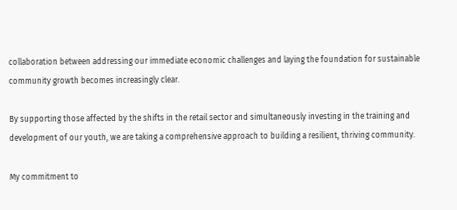collaboration between addressing our immediate economic challenges and laying the foundation for sustainable community growth becomes increasingly clear.

By supporting those affected by the shifts in the retail sector and simultaneously investing in the training and development of our youth, we are taking a comprehensive approach to building a resilient, thriving community.

My commitment to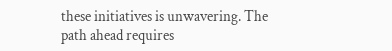these initiatives is unwavering. The path ahead requires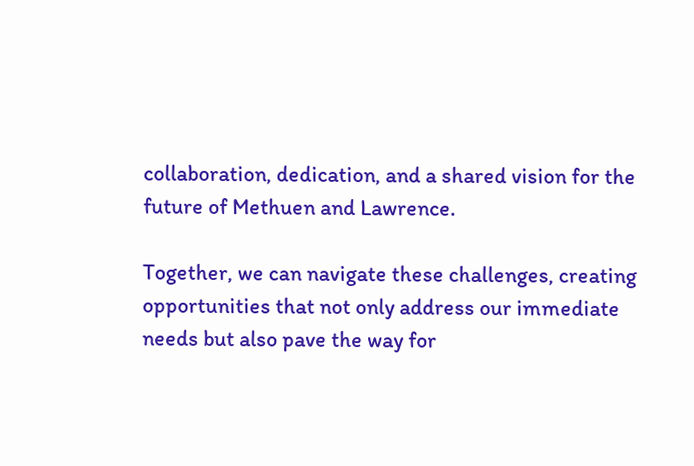collaboration, dedication, and a shared vision for the future of Methuen and Lawrence.

Together, we can navigate these challenges, creating opportunities that not only address our immediate needs but also pave the way for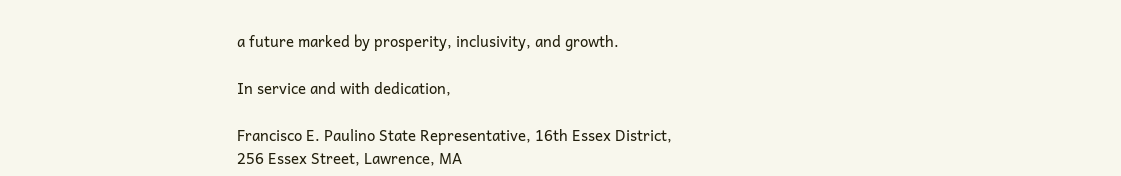a future marked by prosperity, inclusivity, and growth.

In service and with dedication,

Francisco E. Paulino State Representative, 16th Essex District, 256 Essex Street, Lawrence, MA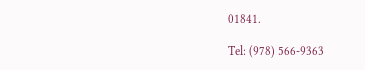01841.

Tel: (978) 566-9363